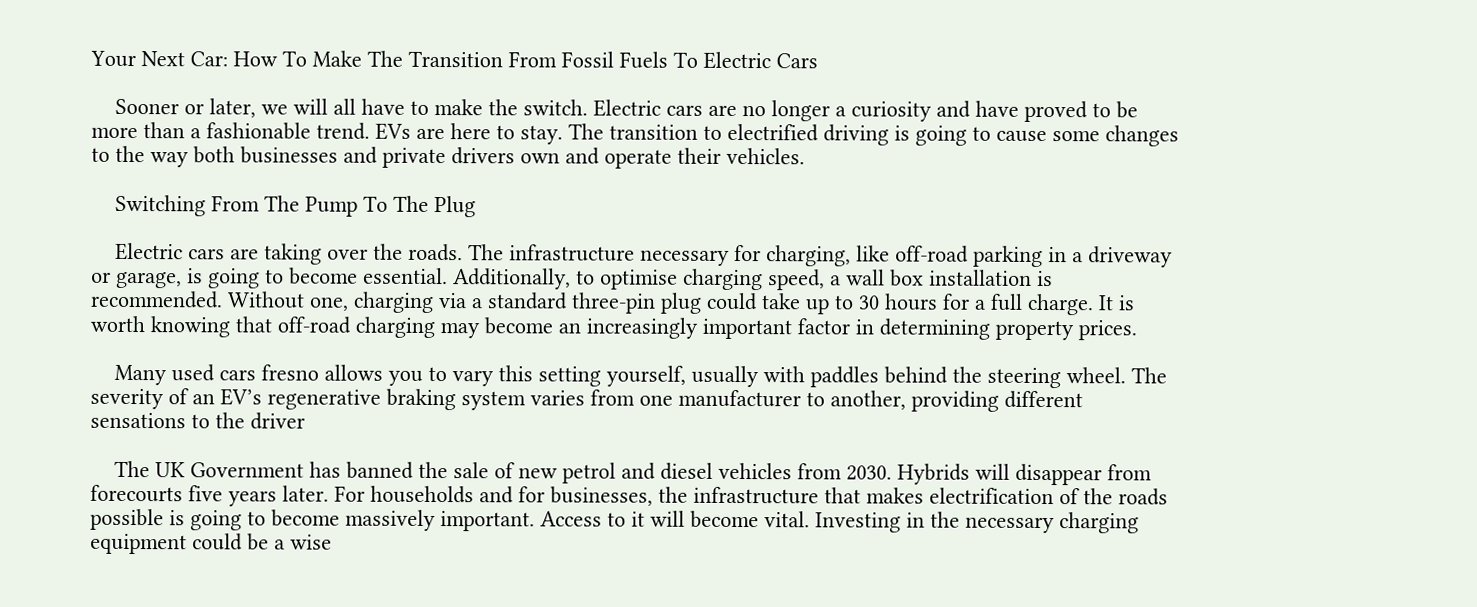Your Next Car: How To Make The Transition From Fossil Fuels To Electric Cars

    Sooner or later, we will all have to make the switch. Electric cars are no longer a curiosity and have proved to be more than a fashionable trend. EVs are here to stay. The transition to electrified driving is going to cause some changes to the way both businesses and private drivers own and operate their vehicles.

    Switching From The Pump To The Plug

    Electric cars are taking over the roads. The infrastructure necessary for charging, like off-road parking in a driveway or garage, is going to become essential. Additionally, to optimise charging speed, a wall box installation is recommended. Without one, charging via a standard three-pin plug could take up to 30 hours for a full charge. It is worth knowing that off-road charging may become an increasingly important factor in determining property prices.

    Many used cars fresno allows you to vary this setting yourself, usually with paddles behind the steering wheel. The severity of an EV’s regenerative braking system varies from one manufacturer to another, providing different sensations to the driver

    The UK Government has banned the sale of new petrol and diesel vehicles from 2030. Hybrids will disappear from forecourts five years later. For households and for businesses, the infrastructure that makes electrification of the roads possible is going to become massively important. Access to it will become vital. Investing in the necessary charging equipment could be a wise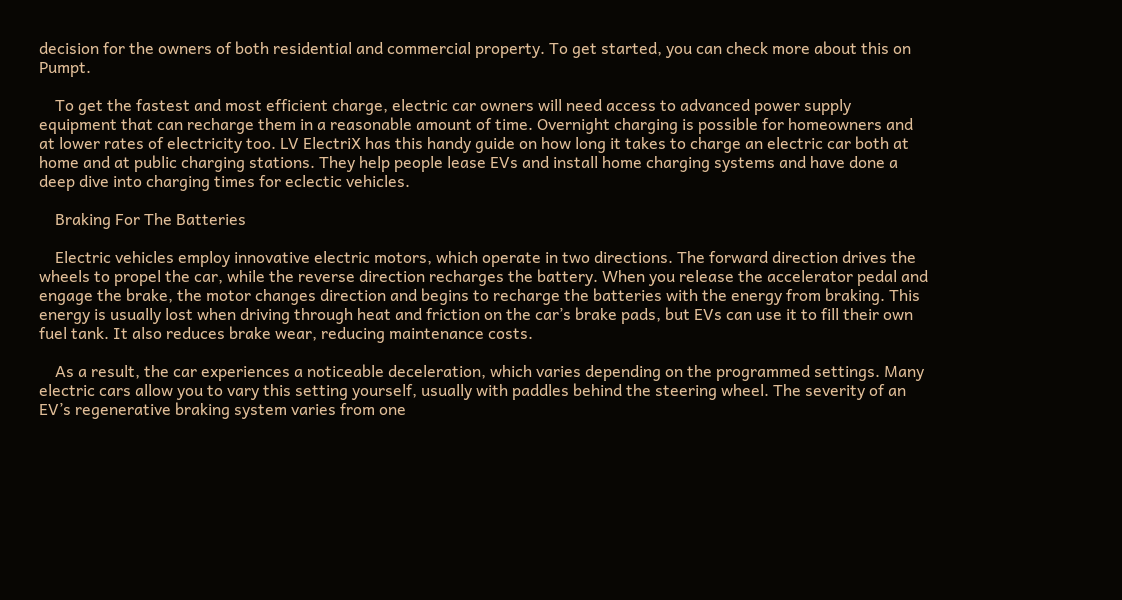decision for the owners of both residential and commercial property. To get started, you can check more about this on Pumpt.

    To get the fastest and most efficient charge, electric car owners will need access to advanced power supply equipment that can recharge them in a reasonable amount of time. Overnight charging is possible for homeowners and at lower rates of electricity too. LV ElectriX has this handy guide on how long it takes to charge an electric car both at home and at public charging stations. They help people lease EVs and install home charging systems and have done a deep dive into charging times for eclectic vehicles.

    Braking For The Batteries

    Electric vehicles employ innovative electric motors, which operate in two directions. The forward direction drives the wheels to propel the car, while the reverse direction recharges the battery. When you release the accelerator pedal and engage the brake, the motor changes direction and begins to recharge the batteries with the energy from braking. This energy is usually lost when driving through heat and friction on the car’s brake pads, but EVs can use it to fill their own fuel tank. It also reduces brake wear, reducing maintenance costs.

    As a result, the car experiences a noticeable deceleration, which varies depending on the programmed settings. Many electric cars allow you to vary this setting yourself, usually with paddles behind the steering wheel. The severity of an EV’s regenerative braking system varies from one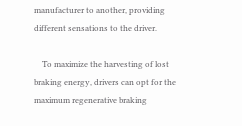manufacturer to another, providing different sensations to the driver.

    To maximize the harvesting of lost braking energy, drivers can opt for the maximum regenerative braking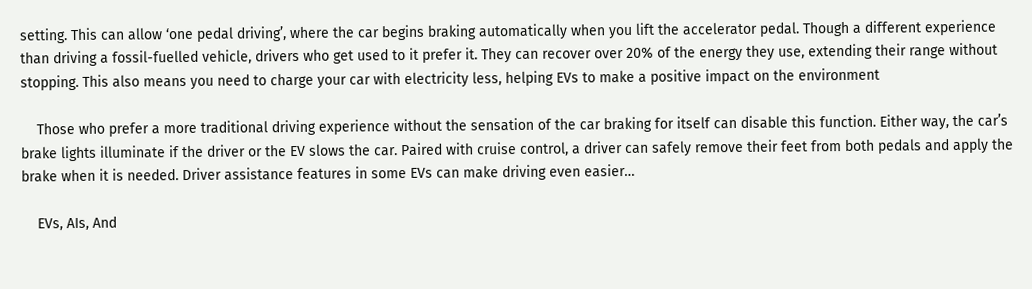setting. This can allow ‘one pedal driving’, where the car begins braking automatically when you lift the accelerator pedal. Though a different experience than driving a fossil-fuelled vehicle, drivers who get used to it prefer it. They can recover over 20% of the energy they use, extending their range without stopping. This also means you need to charge your car with electricity less, helping EVs to make a positive impact on the environment

    Those who prefer a more traditional driving experience without the sensation of the car braking for itself can disable this function. Either way, the car’s brake lights illuminate if the driver or the EV slows the car. Paired with cruise control, a driver can safely remove their feet from both pedals and apply the brake when it is needed. Driver assistance features in some EVs can make driving even easier…

    EVs, AIs, And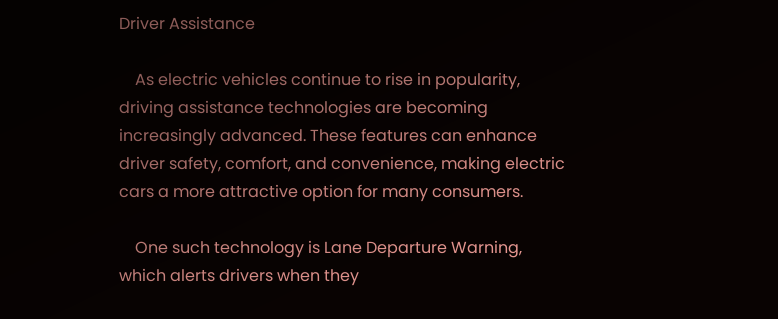Driver Assistance

    As electric vehicles continue to rise in popularity, driving assistance technologies are becoming increasingly advanced. These features can enhance driver safety, comfort, and convenience, making electric cars a more attractive option for many consumers.

    One such technology is Lane Departure Warning, which alerts drivers when they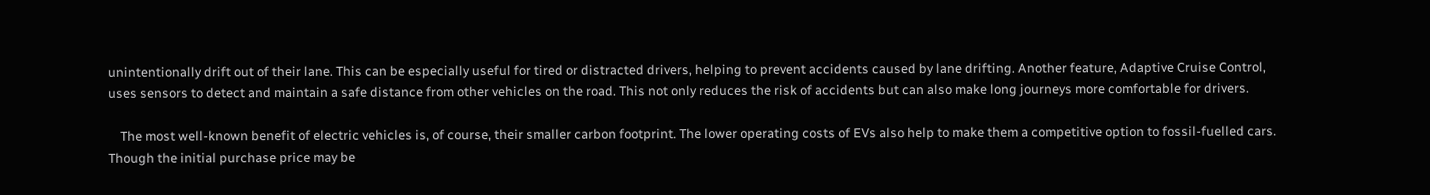unintentionally drift out of their lane. This can be especially useful for tired or distracted drivers, helping to prevent accidents caused by lane drifting. Another feature, Adaptive Cruise Control, uses sensors to detect and maintain a safe distance from other vehicles on the road. This not only reduces the risk of accidents but can also make long journeys more comfortable for drivers.

    The most well-known benefit of electric vehicles is, of course, their smaller carbon footprint. The lower operating costs of EVs also help to make them a competitive option to fossil-fuelled cars. Though the initial purchase price may be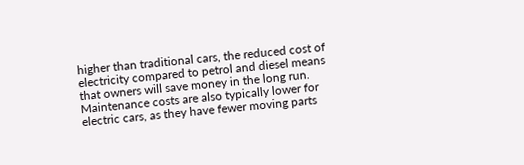higher than traditional cars, the reduced cost of electricity compared to petrol and diesel means that owners will save money in the long run. Maintenance costs are also typically lower for electric cars, as they have fewer moving parts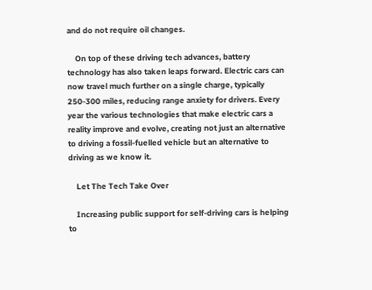and do not require oil changes.

    On top of these driving tech advances, battery technology has also taken leaps forward. Electric cars can now travel much further on a single charge, typically 250-300 miles, reducing range anxiety for drivers. Every year the various technologies that make electric cars a reality improve and evolve, creating not just an alternative to driving a fossil-fuelled vehicle but an alternative to driving as we know it.

    Let The Tech Take Over

    Increasing public support for self-driving cars is helping to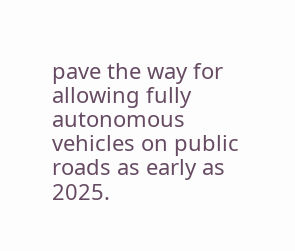pave the way for allowing fully autonomous vehicles on public roads as early as 2025.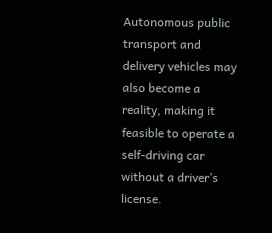Autonomous public transport and delivery vehicles may also become a reality, making it feasible to operate a self-driving car without a driver’s license.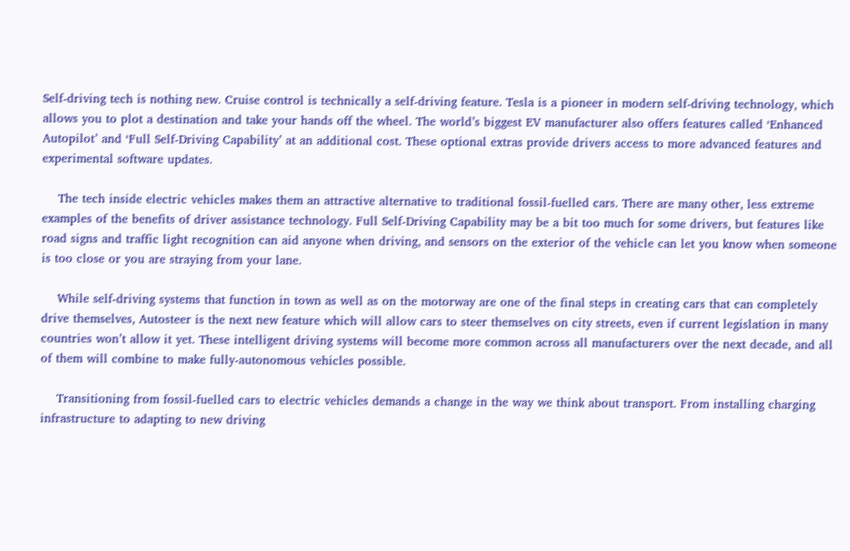Self-driving tech is nothing new. Cruise control is technically a self-driving feature. Tesla is a pioneer in modern self-driving technology, which allows you to plot a destination and take your hands off the wheel. The world’s biggest EV manufacturer also offers features called ‘Enhanced Autopilot’ and ‘Full Self-Driving Capability’ at an additional cost. These optional extras provide drivers access to more advanced features and experimental software updates.

    The tech inside electric vehicles makes them an attractive alternative to traditional fossil-fuelled cars. There are many other, less extreme examples of the benefits of driver assistance technology. Full Self-Driving Capability may be a bit too much for some drivers, but features like road signs and traffic light recognition can aid anyone when driving, and sensors on the exterior of the vehicle can let you know when someone is too close or you are straying from your lane.

    While self-driving systems that function in town as well as on the motorway are one of the final steps in creating cars that can completely drive themselves, Autosteer is the next new feature which will allow cars to steer themselves on city streets, even if current legislation in many countries won’t allow it yet. These intelligent driving systems will become more common across all manufacturers over the next decade, and all of them will combine to make fully-autonomous vehicles possible.

    Transitioning from fossil-fuelled cars to electric vehicles demands a change in the way we think about transport. From installing charging infrastructure to adapting to new driving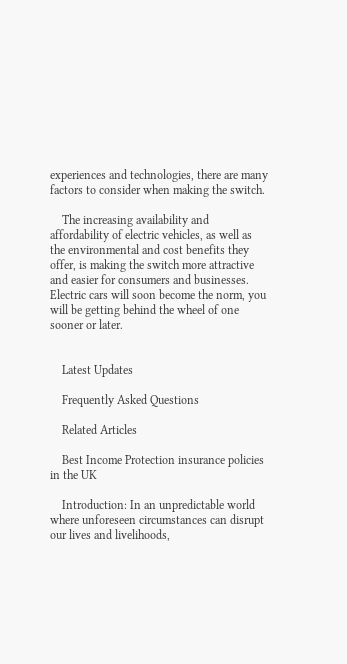experiences and technologies, there are many factors to consider when making the switch.

    The increasing availability and affordability of electric vehicles, as well as the environmental and cost benefits they offer, is making the switch more attractive and easier for consumers and businesses. Electric cars will soon become the norm, you will be getting behind the wheel of one sooner or later.


    Latest Updates

    Frequently Asked Questions

    Related Articles

    Best Income Protection insurance policies in the UK

    Introduction: In an unpredictable world where unforeseen circumstances can disrupt our lives and livelihoods,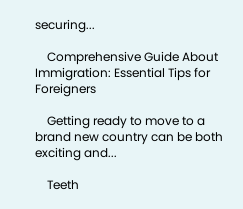securing...

    Comprehensive Guide About Immigration: Essential Tips for Foreigners

    Getting ready to move to a brand new country can be both exciting and...

    Teeth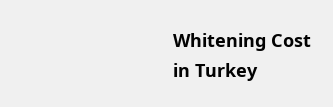Whitening Cost in Turkey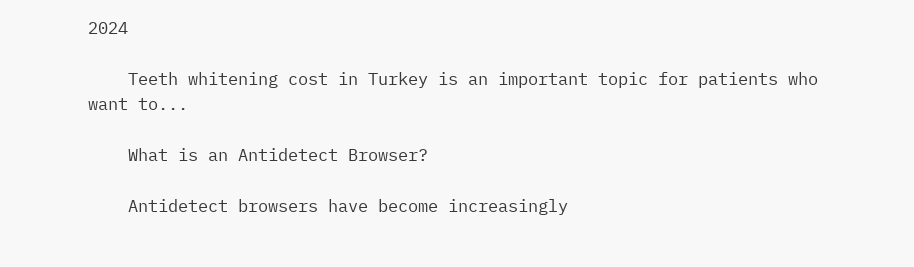2024

    Teeth whitening cost in Turkey is an important topic for patients who want to...

    What is an Antidetect Browser?

    Antidetect browsers have become increasingly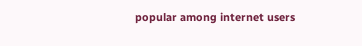popular among internet users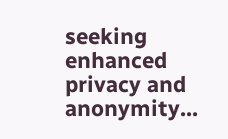seeking enhanced privacy and anonymity...